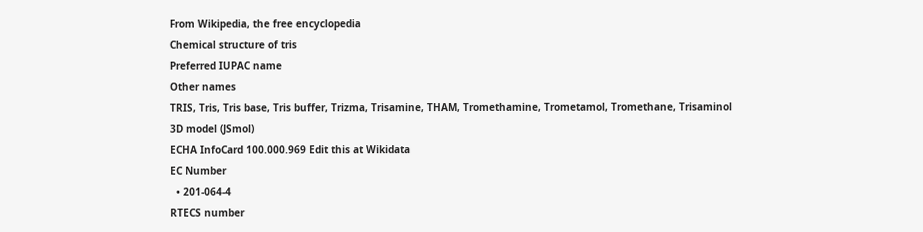From Wikipedia, the free encyclopedia
Chemical structure of tris
Preferred IUPAC name
Other names
TRIS, Tris, Tris base, Tris buffer, Trizma, Trisamine, THAM, Tromethamine, Trometamol, Tromethane, Trisaminol
3D model (JSmol)
ECHA InfoCard 100.000.969 Edit this at Wikidata
EC Number
  • 201-064-4
RTECS number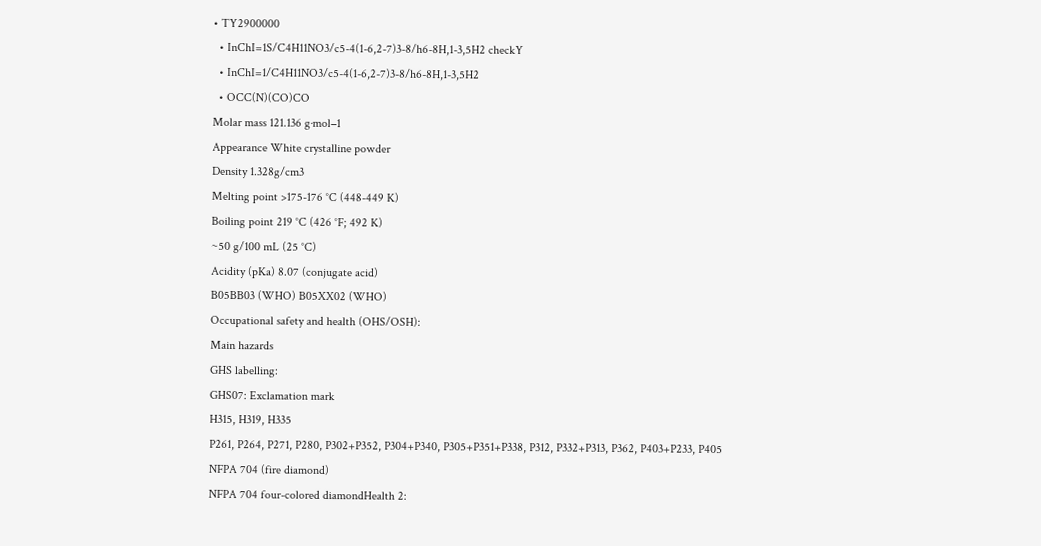• TY2900000
  • InChI=1S/C4H11NO3/c5-4(1-6,2-7)3-8/h6-8H,1-3,5H2 checkY
  • InChI=1/C4H11NO3/c5-4(1-6,2-7)3-8/h6-8H,1-3,5H2
  • OCC(N)(CO)CO
Molar mass 121.136 g·mol−1
Appearance White crystalline powder
Density 1.328g/cm3
Melting point >175-176 °C (448-449 K)
Boiling point 219 °C (426 °F; 492 K)
~50 g/100 mL (25 °C)
Acidity (pKa) 8.07 (conjugate acid)
B05BB03 (WHO) B05XX02 (WHO)
Occupational safety and health (OHS/OSH):
Main hazards
GHS labelling:
GHS07: Exclamation mark
H315, H319, H335
P261, P264, P271, P280, P302+P352, P304+P340, P305+P351+P338, P312, P332+P313, P362, P403+P233, P405
NFPA 704 (fire diamond)
NFPA 704 four-colored diamondHealth 2: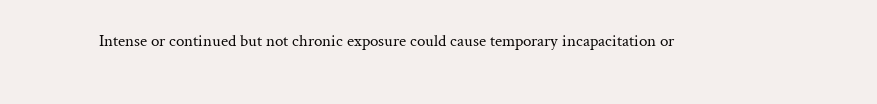Intense or continued but not chronic exposure could cause temporary incapacitation or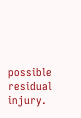possible residual injury.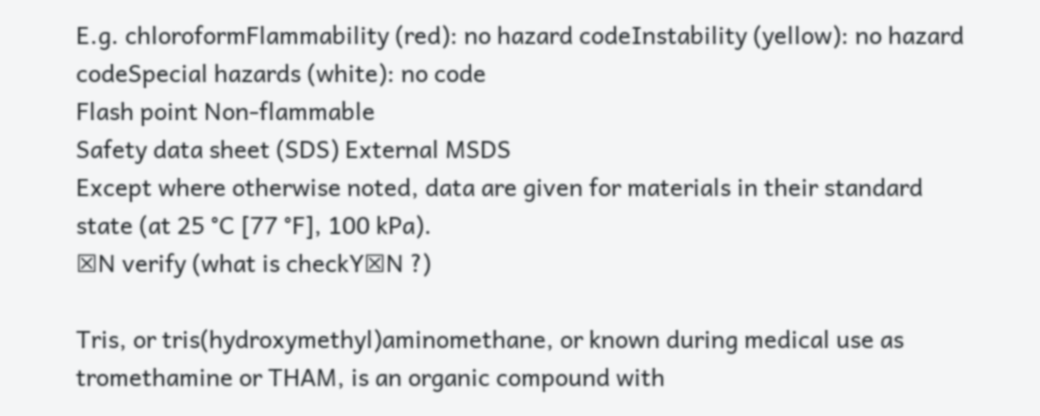E.g. chloroformFlammability (red): no hazard codeInstability (yellow): no hazard codeSpecial hazards (white): no code
Flash point Non-flammable
Safety data sheet (SDS) External MSDS
Except where otherwise noted, data are given for materials in their standard state (at 25 °C [77 °F], 100 kPa).
☒N verify (what is checkY☒N ?)

Tris, or tris(hydroxymethyl)aminomethane, or known during medical use as tromethamine or THAM, is an organic compound with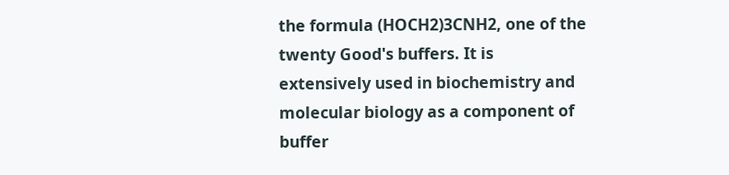the formula (HOCH2)3CNH2, one of the twenty Good's buffers. It is extensively used in biochemistry and molecular biology as a component of buffer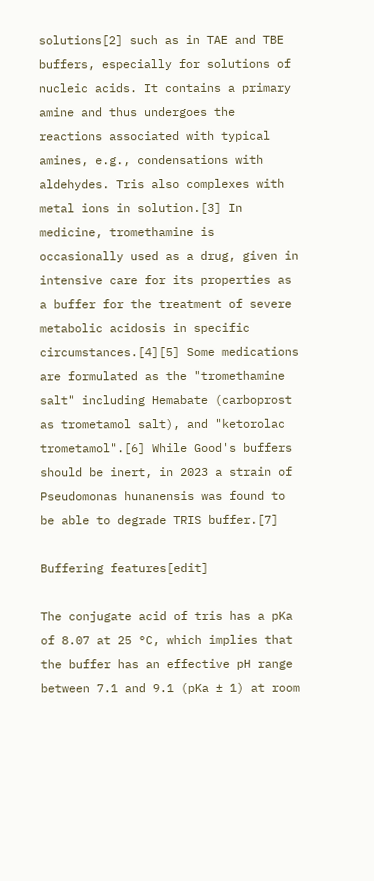solutions[2] such as in TAE and TBE buffers, especially for solutions of nucleic acids. It contains a primary amine and thus undergoes the reactions associated with typical amines, e.g., condensations with aldehydes. Tris also complexes with metal ions in solution.[3] In medicine, tromethamine is occasionally used as a drug, given in intensive care for its properties as a buffer for the treatment of severe metabolic acidosis in specific circumstances.[4][5] Some medications are formulated as the "tromethamine salt" including Hemabate (carboprost as trometamol salt), and "ketorolac trometamol".[6] While Good's buffers should be inert, in 2023 a strain of Pseudomonas hunanensis was found to be able to degrade TRIS buffer.[7]

Buffering features[edit]

The conjugate acid of tris has a pKa of 8.07 at 25 °C, which implies that the buffer has an effective pH range between 7.1 and 9.1 (pKa ± 1) at room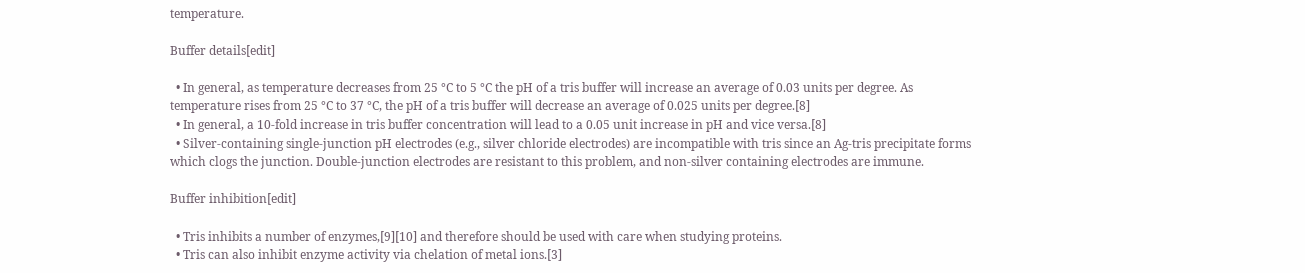temperature.

Buffer details[edit]

  • In general, as temperature decreases from 25 °C to 5 °C the pH of a tris buffer will increase an average of 0.03 units per degree. As temperature rises from 25 °C to 37 °C, the pH of a tris buffer will decrease an average of 0.025 units per degree.[8]
  • In general, a 10-fold increase in tris buffer concentration will lead to a 0.05 unit increase in pH and vice versa.[8]
  • Silver-containing single-junction pH electrodes (e.g., silver chloride electrodes) are incompatible with tris since an Ag-tris precipitate forms which clogs the junction. Double-junction electrodes are resistant to this problem, and non-silver containing electrodes are immune.

Buffer inhibition[edit]

  • Tris inhibits a number of enzymes,[9][10] and therefore should be used with care when studying proteins.
  • Tris can also inhibit enzyme activity via chelation of metal ions.[3]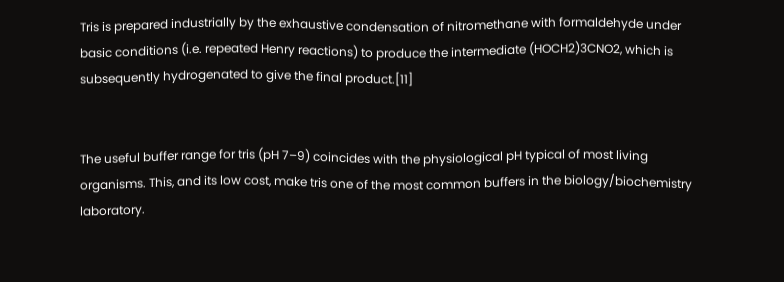Tris is prepared industrially by the exhaustive condensation of nitromethane with formaldehyde under basic conditions (i.e. repeated Henry reactions) to produce the intermediate (HOCH2)3CNO2, which is subsequently hydrogenated to give the final product.[11]


The useful buffer range for tris (pH 7–9) coincides with the physiological pH typical of most living organisms. This, and its low cost, make tris one of the most common buffers in the biology/biochemistry laboratory.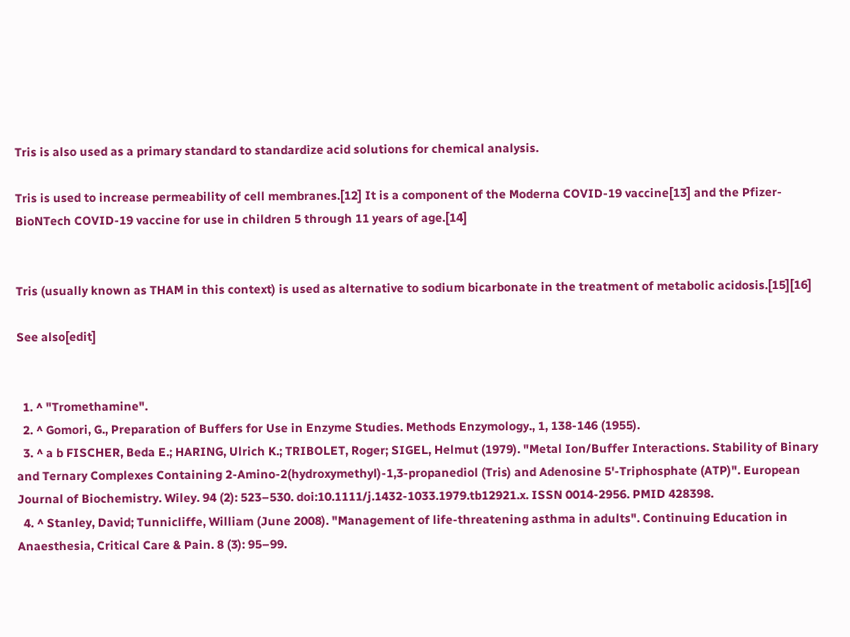Tris is also used as a primary standard to standardize acid solutions for chemical analysis.

Tris is used to increase permeability of cell membranes.[12] It is a component of the Moderna COVID-19 vaccine[13] and the Pfizer-BioNTech COVID-19 vaccine for use in children 5 through 11 years of age.[14]


Tris (usually known as THAM in this context) is used as alternative to sodium bicarbonate in the treatment of metabolic acidosis.[15][16]

See also[edit]


  1. ^ "Tromethamine".
  2. ^ Gomori, G., Preparation of Buffers for Use in Enzyme Studies. Methods Enzymology., 1, 138-146 (1955).
  3. ^ a b FISCHER, Beda E.; HARING, Ulrich K.; TRIBOLET, Roger; SIGEL, Helmut (1979). "Metal Ion/Buffer Interactions. Stability of Binary and Ternary Complexes Containing 2-Amino-2(hydroxymethyl)-1,3-propanediol (Tris) and Adenosine 5'-Triphosphate (ATP)". European Journal of Biochemistry. Wiley. 94 (2): 523–530. doi:10.1111/j.1432-1033.1979.tb12921.x. ISSN 0014-2956. PMID 428398.
  4. ^ Stanley, David; Tunnicliffe, William (June 2008). "Management of life-threatening asthma in adults". Continuing Education in Anaesthesia, Critical Care & Pain. 8 (3): 95–99.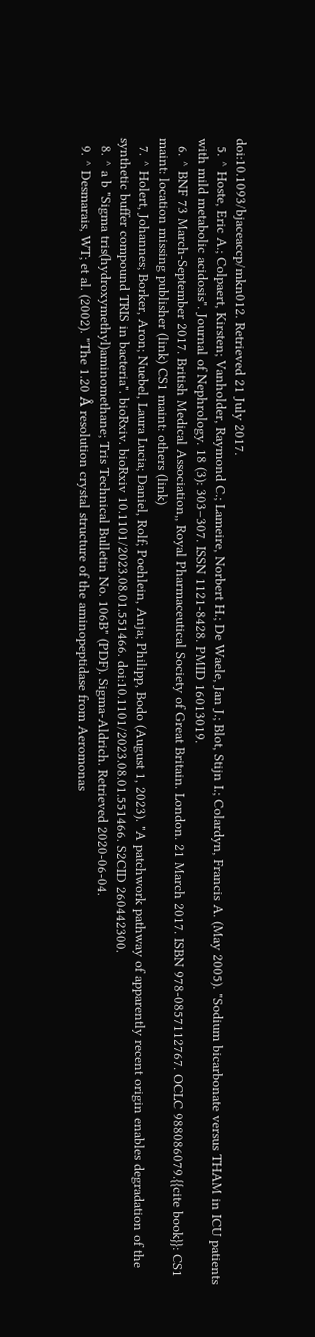doi:10.1093/bjaceaccp/mkn012. Retrieved 21 July 2017.
  5. ^ Hoste, Eric A.; Colpaert, Kirsten; Vanholder, Raymond C.; Lameire, Norbert H.; De Waele, Jan J.; Blot, Stijn I.; Colardyn, Francis A. (May 2005). "Sodium bicarbonate versus THAM in ICU patients with mild metabolic acidosis". Journal of Nephrology. 18 (3): 303–307. ISSN 1121-8428. PMID 16013019.
  6. ^ BNF 73 March-September 2017. British Medical Association,, Royal Pharmaceutical Society of Great Britain. London. 21 March 2017. ISBN 978-0857112767. OCLC 988086079.{{cite book}}: CS1 maint: location missing publisher (link) CS1 maint: others (link)
  7. ^ Holert, Johannes; Borker, Aron; Nuebel, Laura Lucia; Daniel, Rolf; Poehlein, Anja; Philipp, Bodo (August 1, 2023). "A patchwork pathway of apparently recent origin enables degradation of the synthetic buffer compound TRIS in bacteria". bioRxiv. bioRxiv 10.1101/2023.08.01.551466. doi:10.1101/2023.08.01.551466. S2CID 260442300.
  8. ^ a b "Sigma tris(hydroxymethyl)aminomethane; Tris Technical Bulletin No. 106B" (PDF). Sigma-Aldrich. Retrieved 2020-06-04.
  9. ^ Desmarais, WT; et al. (2002). "The 1.20 Å resolution crystal structure of the aminopeptidase from Aeromonas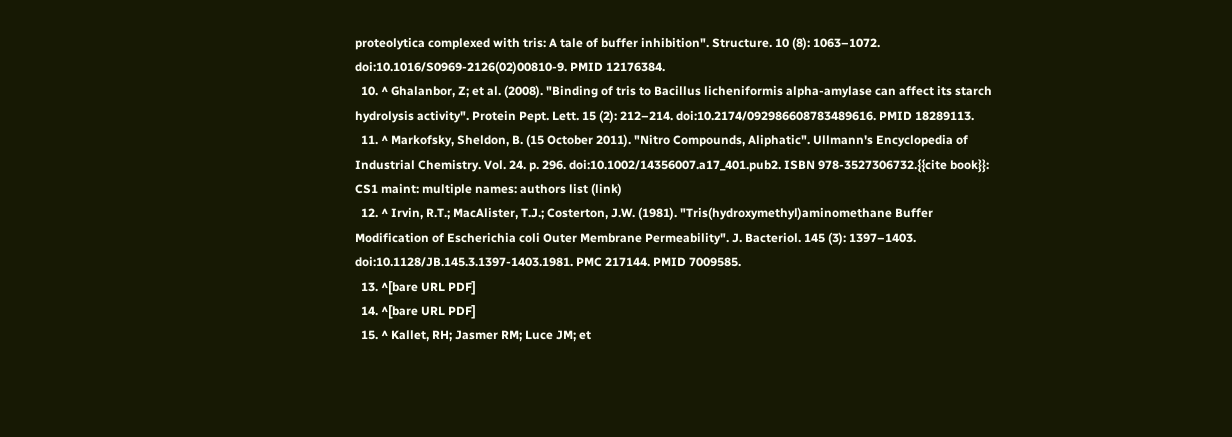proteolytica complexed with tris: A tale of buffer inhibition". Structure. 10 (8): 1063–1072. doi:10.1016/S0969-2126(02)00810-9. PMID 12176384.
  10. ^ Ghalanbor, Z; et al. (2008). "Binding of tris to Bacillus licheniformis alpha-amylase can affect its starch hydrolysis activity". Protein Pept. Lett. 15 (2): 212–214. doi:10.2174/092986608783489616. PMID 18289113.
  11. ^ Markofsky, Sheldon, B. (15 October 2011). "Nitro Compounds, Aliphatic". Ullmann's Encyclopedia of Industrial Chemistry. Vol. 24. p. 296. doi:10.1002/14356007.a17_401.pub2. ISBN 978-3527306732.{{cite book}}: CS1 maint: multiple names: authors list (link)
  12. ^ Irvin, R.T.; MacAlister, T.J.; Costerton, J.W. (1981). "Tris(hydroxymethyl)aminomethane Buffer Modification of Escherichia coli Outer Membrane Permeability". J. Bacteriol. 145 (3): 1397–1403. doi:10.1128/JB.145.3.1397-1403.1981. PMC 217144. PMID 7009585.
  13. ^[bare URL PDF]
  14. ^[bare URL PDF]
  15. ^ Kallet, RH; Jasmer RM; Luce JM; et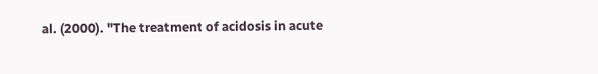al. (2000). "The treatment of acidosis in acute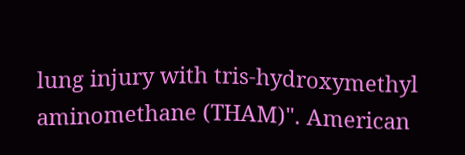lung injury with tris-hydroxymethyl aminomethane (THAM)". American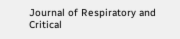Journal of Respiratory and Critical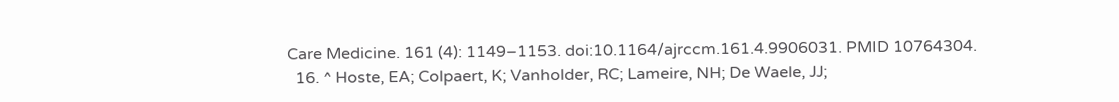Care Medicine. 161 (4): 1149–1153. doi:10.1164/ajrccm.161.4.9906031. PMID 10764304.
  16. ^ Hoste, EA; Colpaert, K; Vanholder, RC; Lameire, NH; De Waele, JJ;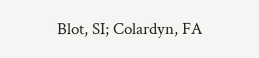Blot, SI; Colardyn, FA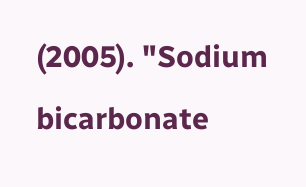(2005). "Sodium bicarbonate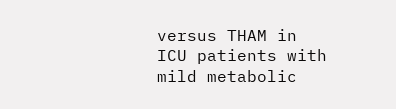versus THAM in ICU patients with mild metabolic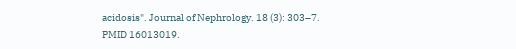acidosis". Journal of Nephrology. 18 (3): 303–7. PMID 16013019.